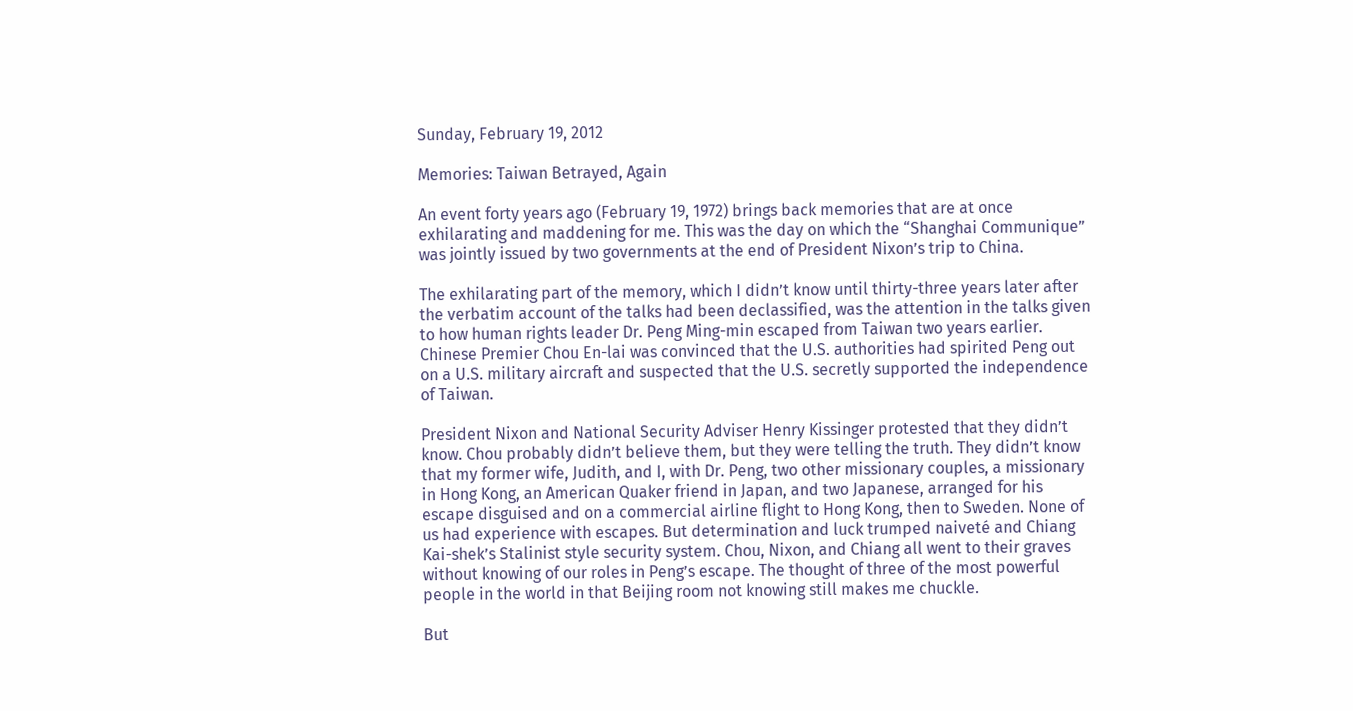Sunday, February 19, 2012

Memories: Taiwan Betrayed, Again

An event forty years ago (February 19, 1972) brings back memories that are at once exhilarating and maddening for me. This was the day on which the “Shanghai Communique” was jointly issued by two governments at the end of President Nixon’s trip to China.

The exhilarating part of the memory, which I didn’t know until thirty-three years later after the verbatim account of the talks had been declassified, was the attention in the talks given to how human rights leader Dr. Peng Ming-min escaped from Taiwan two years earlier. Chinese Premier Chou En-lai was convinced that the U.S. authorities had spirited Peng out on a U.S. military aircraft and suspected that the U.S. secretly supported the independence of Taiwan.

President Nixon and National Security Adviser Henry Kissinger protested that they didn’t know. Chou probably didn’t believe them, but they were telling the truth. They didn’t know that my former wife, Judith, and I, with Dr. Peng, two other missionary couples, a missionary in Hong Kong, an American Quaker friend in Japan, and two Japanese, arranged for his escape disguised and on a commercial airline flight to Hong Kong, then to Sweden. None of us had experience with escapes. But determination and luck trumped naiveté and Chiang Kai-shek’s Stalinist style security system. Chou, Nixon, and Chiang all went to their graves without knowing of our roles in Peng’s escape. The thought of three of the most powerful people in the world in that Beijing room not knowing still makes me chuckle.

But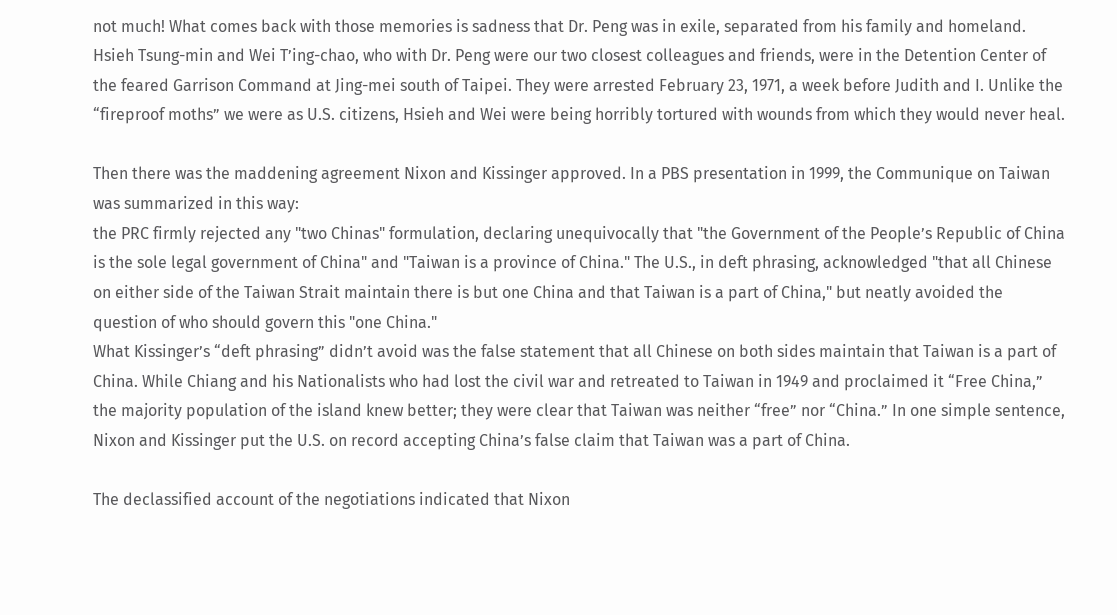not much! What comes back with those memories is sadness that Dr. Peng was in exile, separated from his family and homeland. Hsieh Tsung-min and Wei T’ing-chao, who with Dr. Peng were our two closest colleagues and friends, were in the Detention Center of the feared Garrison Command at Jing-mei south of Taipei. They were arrested February 23, 1971, a week before Judith and I. Unlike the “fireproof moths” we were as U.S. citizens, Hsieh and Wei were being horribly tortured with wounds from which they would never heal.

Then there was the maddening agreement Nixon and Kissinger approved. In a PBS presentation in 1999, the Communique on Taiwan was summarized in this way:
the PRC firmly rejected any "two Chinas" formulation, declaring unequivocally that "the Government of the People’s Republic of China is the sole legal government of China" and "Taiwan is a province of China." The U.S., in deft phrasing, acknowledged "that all Chinese on either side of the Taiwan Strait maintain there is but one China and that Taiwan is a part of China," but neatly avoided the question of who should govern this "one China."
What Kissinger’s “deft phrasing” didn’t avoid was the false statement that all Chinese on both sides maintain that Taiwan is a part of China. While Chiang and his Nationalists who had lost the civil war and retreated to Taiwan in 1949 and proclaimed it “Free China,” the majority population of the island knew better; they were clear that Taiwan was neither “free” nor “China.” In one simple sentence, Nixon and Kissinger put the U.S. on record accepting China’s false claim that Taiwan was a part of China.

The declassified account of the negotiations indicated that Nixon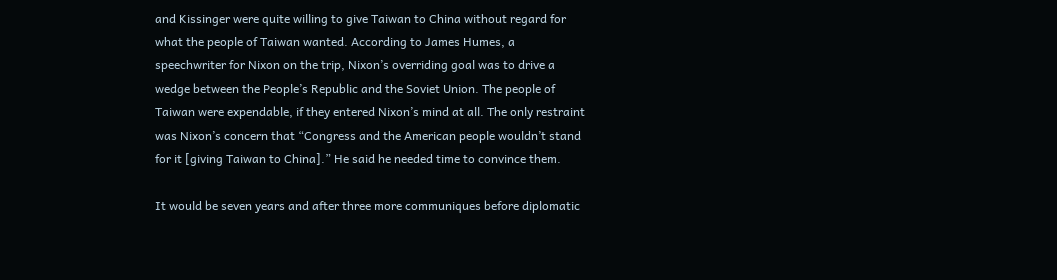and Kissinger were quite willing to give Taiwan to China without regard for what the people of Taiwan wanted. According to James Humes, a speechwriter for Nixon on the trip, Nixon’s overriding goal was to drive a wedge between the People’s Republic and the Soviet Union. The people of Taiwan were expendable, if they entered Nixon’s mind at all. The only restraint was Nixon’s concern that “Congress and the American people wouldn’t stand for it [giving Taiwan to China].” He said he needed time to convince them.

It would be seven years and after three more communiques before diplomatic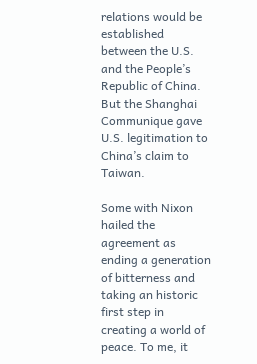relations would be established between the U.S. and the People’s Republic of China. But the Shanghai Communique gave U.S. legitimation to China’s claim to Taiwan.

Some with Nixon hailed the agreement as ending a generation of bitterness and taking an historic first step in creating a world of peace. To me, it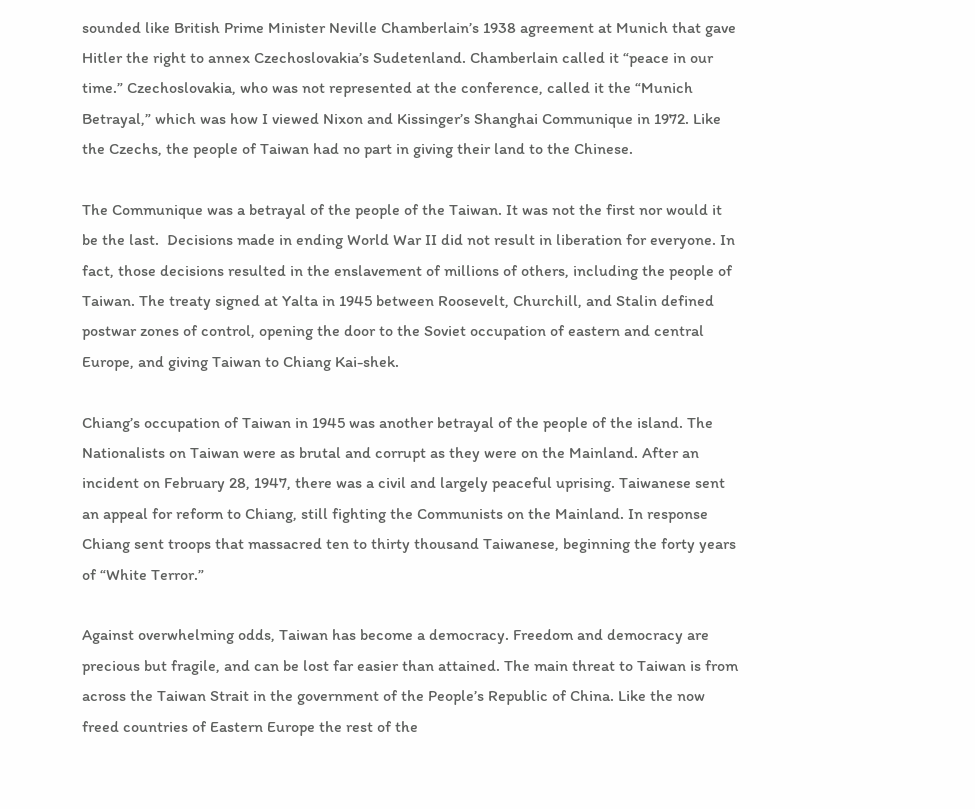sounded like British Prime Minister Neville Chamberlain’s 1938 agreement at Munich that gave Hitler the right to annex Czechoslovakia’s Sudetenland. Chamberlain called it “peace in our time.” Czechoslovakia, who was not represented at the conference, called it the “Munich Betrayal,” which was how I viewed Nixon and Kissinger’s Shanghai Communique in 1972. Like the Czechs, the people of Taiwan had no part in giving their land to the Chinese.

The Communique was a betrayal of the people of the Taiwan. It was not the first nor would it be the last.  Decisions made in ending World War II did not result in liberation for everyone. In fact, those decisions resulted in the enslavement of millions of others, including the people of Taiwan. The treaty signed at Yalta in 1945 between Roosevelt, Churchill, and Stalin defined postwar zones of control, opening the door to the Soviet occupation of eastern and central Europe, and giving Taiwan to Chiang Kai-shek.

Chiang’s occupation of Taiwan in 1945 was another betrayal of the people of the island. The Nationalists on Taiwan were as brutal and corrupt as they were on the Mainland. After an incident on February 28, 1947, there was a civil and largely peaceful uprising. Taiwanese sent an appeal for reform to Chiang, still fighting the Communists on the Mainland. In response Chiang sent troops that massacred ten to thirty thousand Taiwanese, beginning the forty years of “White Terror.”

Against overwhelming odds, Taiwan has become a democracy. Freedom and democracy are precious but fragile, and can be lost far easier than attained. The main threat to Taiwan is from across the Taiwan Strait in the government of the People’s Republic of China. Like the now freed countries of Eastern Europe the rest of the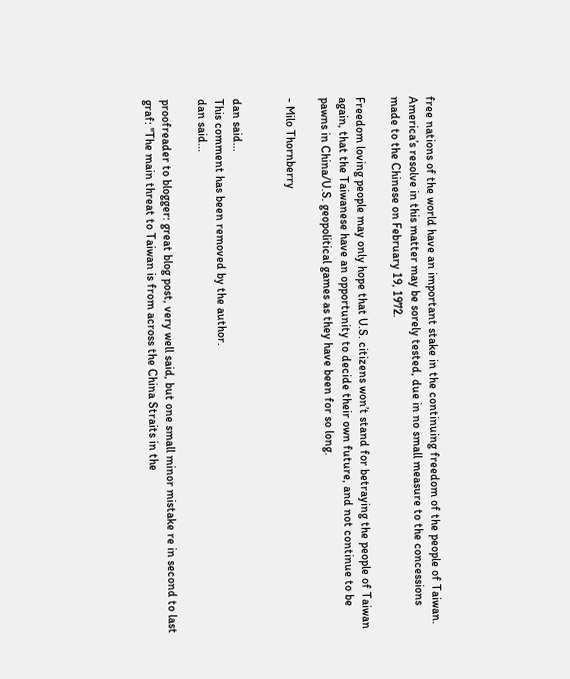free nations of the world have an important stake in the continuing freedom of the people of Taiwan. America’s resolve in this matter may be sorely tested, due in no small measure to the concessions made to the Chinese on February 19, 1972.

Freedom loving people may only hope that U.S. citizens won’t stand for betraying the people of Taiwan again, that the Taiwanese have an opportunity to decide their own future, and not continue to be pawns in China/U.S. geopolitical games as they have been for so long.

- Milo Thornberry


dan said...
This comment has been removed by the author.
dan said...

proofreader to blogger: great blog post, very well said, but one small minor mistake re in second to last graf: ''The main threat to Taiwan is from across the China Straits in the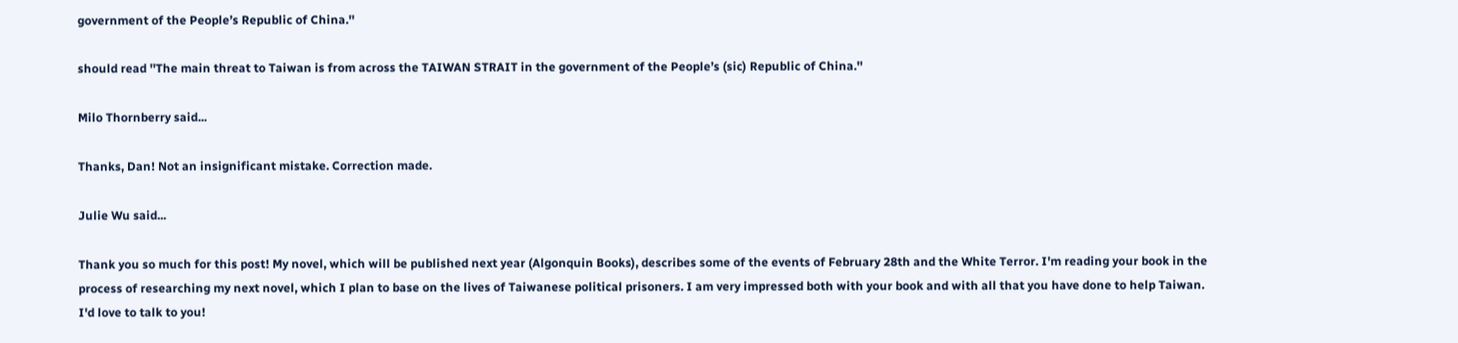government of the People’s Republic of China.''

should read ''The main threat to Taiwan is from across the TAIWAN STRAIT in the government of the People’s (sic) Republic of China.''

Milo Thornberry said...

Thanks, Dan! Not an insignificant mistake. Correction made.

Julie Wu said...

Thank you so much for this post! My novel, which will be published next year (Algonquin Books), describes some of the events of February 28th and the White Terror. I'm reading your book in the process of researching my next novel, which I plan to base on the lives of Taiwanese political prisoners. I am very impressed both with your book and with all that you have done to help Taiwan. I'd love to talk to you!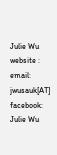Julie Wu
website :
email: jwusauk[AT]
facebook: Julie Wu